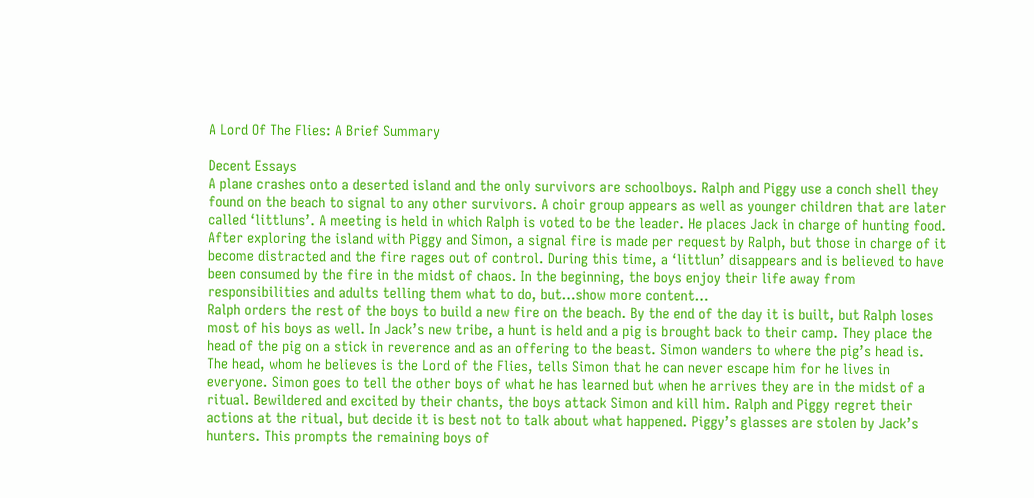A Lord Of The Flies: A Brief Summary

Decent Essays
A plane crashes onto a deserted island and the only survivors are schoolboys. Ralph and Piggy use a conch shell they found on the beach to signal to any other survivors. A choir group appears as well as younger children that are later called ‘littluns’. A meeting is held in which Ralph is voted to be the leader. He places Jack in charge of hunting food. After exploring the island with Piggy and Simon, a signal fire is made per request by Ralph, but those in charge of it become distracted and the fire rages out of control. During this time, a ‘littlun’ disappears and is believed to have been consumed by the fire in the midst of chaos. In the beginning, the boys enjoy their life away from responsibilities and adults telling them what to do, but…show more content…
Ralph orders the rest of the boys to build a new fire on the beach. By the end of the day it is built, but Ralph loses most of his boys as well. In Jack’s new tribe, a hunt is held and a pig is brought back to their camp. They place the head of the pig on a stick in reverence and as an offering to the beast. Simon wanders to where the pig’s head is. The head, whom he believes is the Lord of the Flies, tells Simon that he can never escape him for he lives in everyone. Simon goes to tell the other boys of what he has learned but when he arrives they are in the midst of a ritual. Bewildered and excited by their chants, the boys attack Simon and kill him. Ralph and Piggy regret their actions at the ritual, but decide it is best not to talk about what happened. Piggy’s glasses are stolen by Jack’s hunters. This prompts the remaining boys of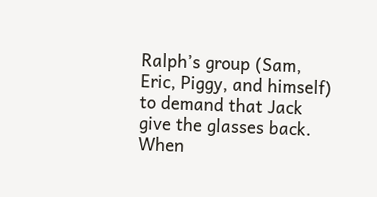Ralph’s group (Sam, Eric, Piggy, and himself) to demand that Jack give the glasses back. When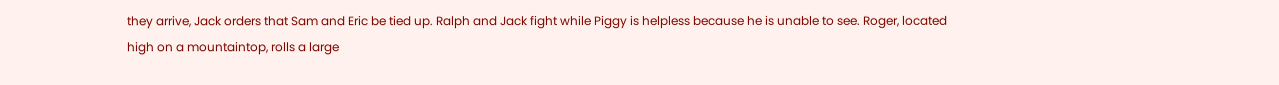they arrive, Jack orders that Sam and Eric be tied up. Ralph and Jack fight while Piggy is helpless because he is unable to see. Roger, located high on a mountaintop, rolls a large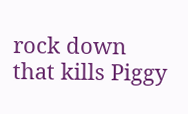rock down that kills Piggy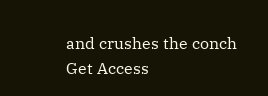and crushes the conch
Get Access